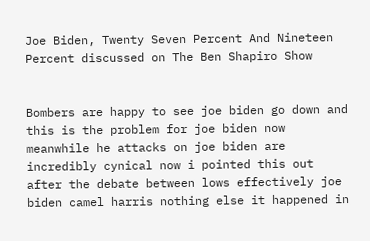Joe Biden, Twenty Seven Percent And Nineteen Percent discussed on The Ben Shapiro Show


Bombers are happy to see joe biden go down and this is the problem for joe biden now meanwhile he attacks on joe biden are incredibly cynical now i pointed this out after the debate between lows effectively joe biden camel harris nothing else it happened in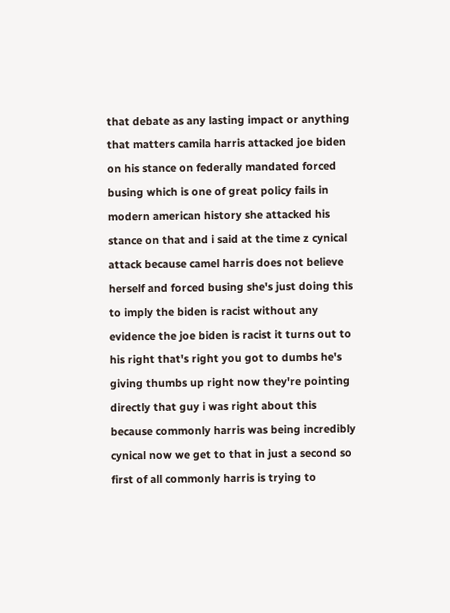that debate as any lasting impact or anything that matters camila harris attacked joe biden on his stance on federally mandated forced busing which is one of great policy fails in modern american history she attacked his stance on that and i said at the time z cynical attack because camel harris does not believe herself and forced busing she's just doing this to imply the biden is racist without any evidence the joe biden is racist it turns out to his right that's right you got to dumbs he's giving thumbs up right now they're pointing directly that guy i was right about this because commonly harris was being incredibly cynical now we get to that in just a second so first of all commonly harris is trying to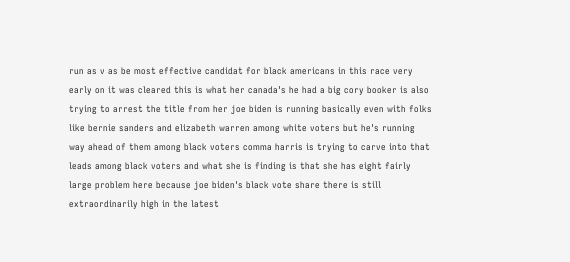run as v as be most effective candidat for black americans in this race very early on it was cleared this is what her canada's he had a big cory booker is also trying to arrest the title from her joe biden is running basically even with folks like bernie sanders and elizabeth warren among white voters but he's running way ahead of them among black voters comma harris is trying to carve into that leads among black voters and what she is finding is that she has eight fairly large problem here because joe biden's black vote share there is still extraordinarily high in the latest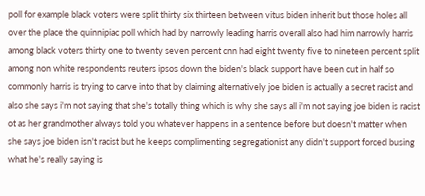poll for example black voters were split thirty six thirteen between vitus biden inherit but those holes all over the place the quinnipiac poll which had by narrowly leading harris overall also had him narrowly harris among black voters thirty one to twenty seven percent cnn had eight twenty five to nineteen percent split among non white respondents reuters ipsos down the biden's black support have been cut in half so commonly harris is trying to carve into that by claiming alternatively joe biden is actually a secret racist and also she says i'm not saying that she's totally thing which is why she says all i'm not saying joe biden is racist ot as her grandmother always told you whatever happens in a sentence before but doesn't matter when she says joe biden isn't racist but he keeps complimenting segregationist any didn't support forced busing what he's really saying is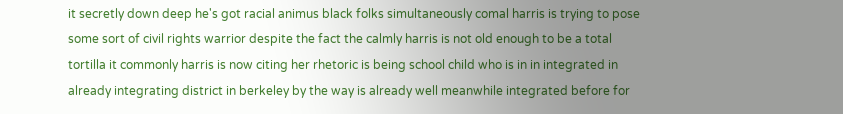it secretly down deep he's got racial animus black folks simultaneously comal harris is trying to pose some sort of civil rights warrior despite the fact the calmly harris is not old enough to be a total tortilla it commonly harris is now citing her rhetoric is being school child who is in in integrated in already integrating district in berkeley by the way is already well meanwhile integrated before for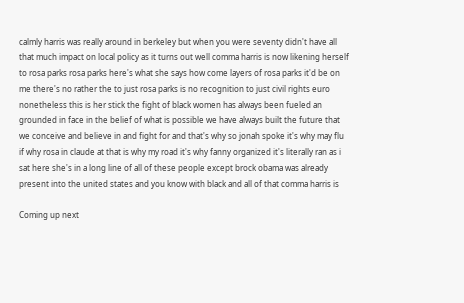calmly harris was really around in berkeley but when you were seventy didn't have all that much impact on local policy as it turns out well comma harris is now likening herself to rosa parks rosa parks here's what she says how come layers of rosa parks it'd be on me there's no rather the to just rosa parks is no recognition to just civil rights euro nonetheless this is her stick the fight of black women has always been fueled an grounded in face in the belief of what is possible we have always built the future that we conceive and believe in and fight for and that's why so jonah spoke it's why may flu if why rosa in claude at that is why my road it's why fanny organized it's literally ran as i sat here she's in a long line of all of these people except brock obama was already present into the united states and you know with black and all of that comma harris is

Coming up next